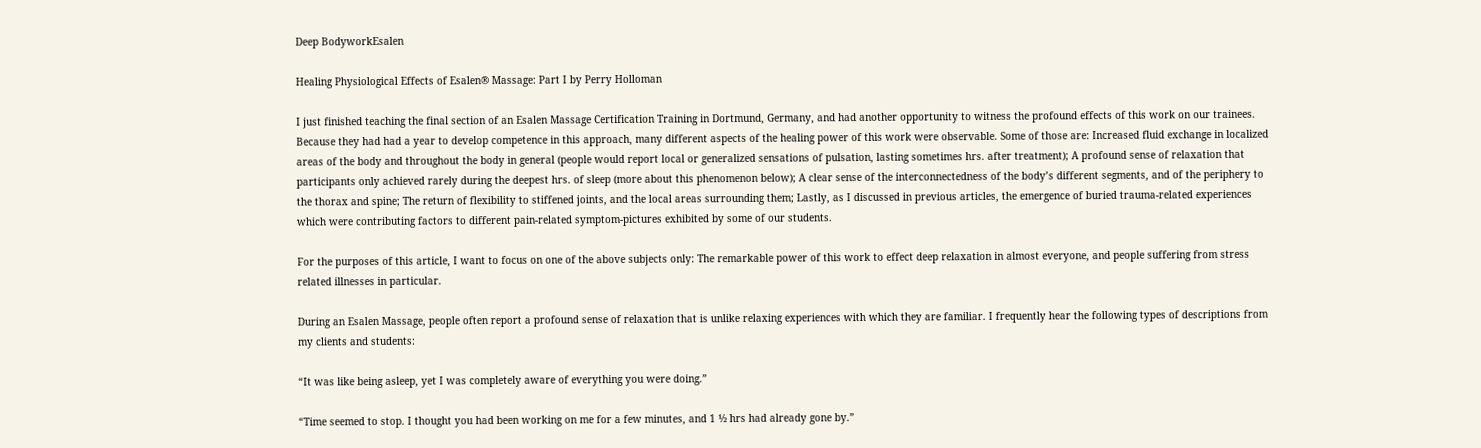Deep BodyworkEsalen

Healing Physiological Effects of Esalen® Massage: Part I by Perry Holloman

I just finished teaching the final section of an Esalen Massage Certification Training in Dortmund, Germany, and had another opportunity to witness the profound effects of this work on our trainees. Because they had had a year to develop competence in this approach, many different aspects of the healing power of this work were observable. Some of those are: Increased fluid exchange in localized areas of the body and throughout the body in general (people would report local or generalized sensations of pulsation, lasting sometimes hrs. after treatment); A profound sense of relaxation that participants only achieved rarely during the deepest hrs. of sleep (more about this phenomenon below); A clear sense of the interconnectedness of the body’s different segments, and of the periphery to the thorax and spine; The return of flexibility to stiffened joints, and the local areas surrounding them; Lastly, as I discussed in previous articles, the emergence of buried trauma-related experiences which were contributing factors to different pain-related symptom-pictures exhibited by some of our students.

For the purposes of this article, I want to focus on one of the above subjects only: The remarkable power of this work to effect deep relaxation in almost everyone, and people suffering from stress related illnesses in particular.

During an Esalen Massage, people often report a profound sense of relaxation that is unlike relaxing experiences with which they are familiar. I frequently hear the following types of descriptions from my clients and students:

“It was like being asleep, yet I was completely aware of everything you were doing.”

“Time seemed to stop. I thought you had been working on me for a few minutes, and 1 ½ hrs had already gone by.”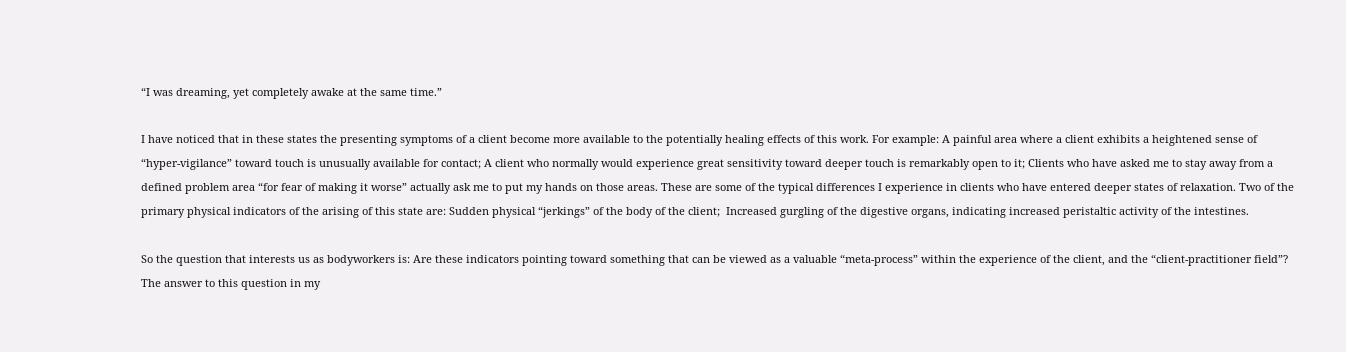“I was dreaming, yet completely awake at the same time.”

I have noticed that in these states the presenting symptoms of a client become more available to the potentially healing effects of this work. For example: A painful area where a client exhibits a heightened sense of “hyper-vigilance” toward touch is unusually available for contact; A client who normally would experience great sensitivity toward deeper touch is remarkably open to it; Clients who have asked me to stay away from a defined problem area “for fear of making it worse” actually ask me to put my hands on those areas. These are some of the typical differences I experience in clients who have entered deeper states of relaxation. Two of the primary physical indicators of the arising of this state are: Sudden physical “jerkings” of the body of the client;  Increased gurgling of the digestive organs, indicating increased peristaltic activity of the intestines.

So the question that interests us as bodyworkers is: Are these indicators pointing toward something that can be viewed as a valuable “meta-process” within the experience of the client, and the “client-practitioner field”? The answer to this question in my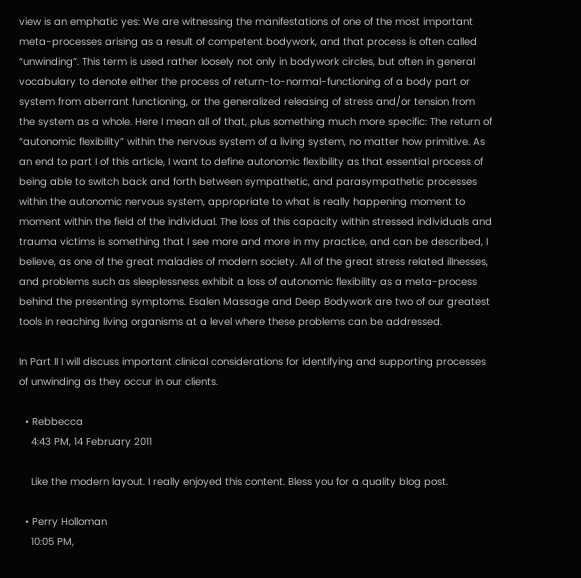view is an emphatic yes: We are witnessing the manifestations of one of the most important meta-processes arising as a result of competent bodywork, and that process is often called “unwinding”. This term is used rather loosely not only in bodywork circles, but often in general vocabulary to denote either the process of return-to-normal-functioning of a body part or system from aberrant functioning, or the generalized releasing of stress and/or tension from the system as a whole. Here I mean all of that, plus something much more specific: The return of “autonomic flexibility” within the nervous system of a living system, no matter how primitive. As an end to part I of this article, I want to define autonomic flexibility as that essential process of being able to switch back and forth between sympathetic, and parasympathetic processes within the autonomic nervous system, appropriate to what is really happening moment to moment within the field of the individual. The loss of this capacity within stressed individuals and trauma victims is something that I see more and more in my practice, and can be described, I believe, as one of the great maladies of modern society. All of the great stress related illnesses, and problems such as sleeplessness exhibit a loss of autonomic flexibility as a meta-process behind the presenting symptoms. Esalen Massage and Deep Bodywork are two of our greatest tools in reaching living organisms at a level where these problems can be addressed.

In Part II I will discuss important clinical considerations for identifying and supporting processes of unwinding as they occur in our clients.

  • Rebbecca
    4:43 PM, 14 February 2011

    Like the modern layout. I really enjoyed this content. Bless you for a quality blog post.

  • Perry Holloman
    10:05 PM,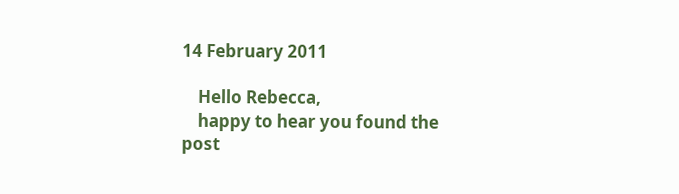14 February 2011

    Hello Rebecca,
    happy to hear you found the post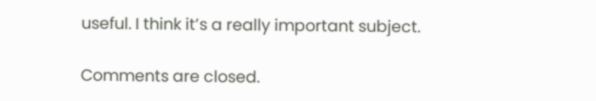useful. I think it’s a really important subject.

Comments are closed.